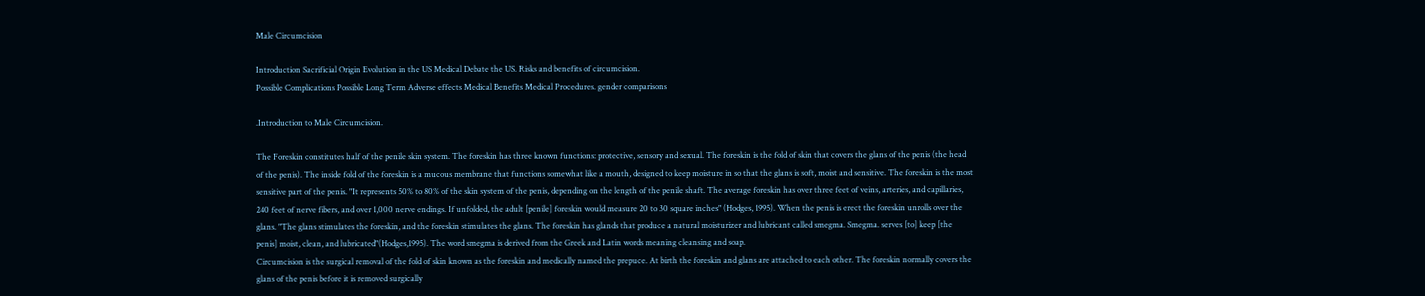Male Circumcision

Introduction Sacrificial Origin Evolution in the US Medical Debate the US. Risks and benefits of circumcision.
Possible Complications Possible Long Term Adverse effects Medical Benefits Medical Procedures. gender comparisons

.Introduction to Male Circumcision.

The Foreskin constitutes half of the penile skin system. The foreskin has three known functions: protective, sensory and sexual. The foreskin is the fold of skin that covers the glans of the penis (the head of the penis). The inside fold of the foreskin is a mucous membrane that functions somewhat like a mouth, designed to keep moisture in so that the glans is soft, moist and sensitive. The foreskin is the most sensitive part of the penis. "It represents 50% to 80% of the skin system of the penis, depending on the length of the penile shaft. The average foreskin has over three feet of veins, arteries, and capillaries, 240 feet of nerve fibers, and over 1,000 nerve endings. If unfolded, the adult [penile] foreskin would measure 20 to 30 square inches" (Hodges, 1995). When the penis is erect the foreskin unrolls over the glans. "The glans stimulates the foreskin, and the foreskin stimulates the glans. The foreskin has glands that produce a natural moisturizer and lubricant called smegma. Smegma. serves [to] keep [the penis] moist, clean, and lubricated"(Hodges,1995). The word smegma is derived from the Greek and Latin words meaning cleansing and soap.
Circumcision is the surgical removal of the fold of skin known as the foreskin and medically named the prepuce. At birth the foreskin and glans are attached to each other. The foreskin normally covers the glans of the penis before it is removed surgically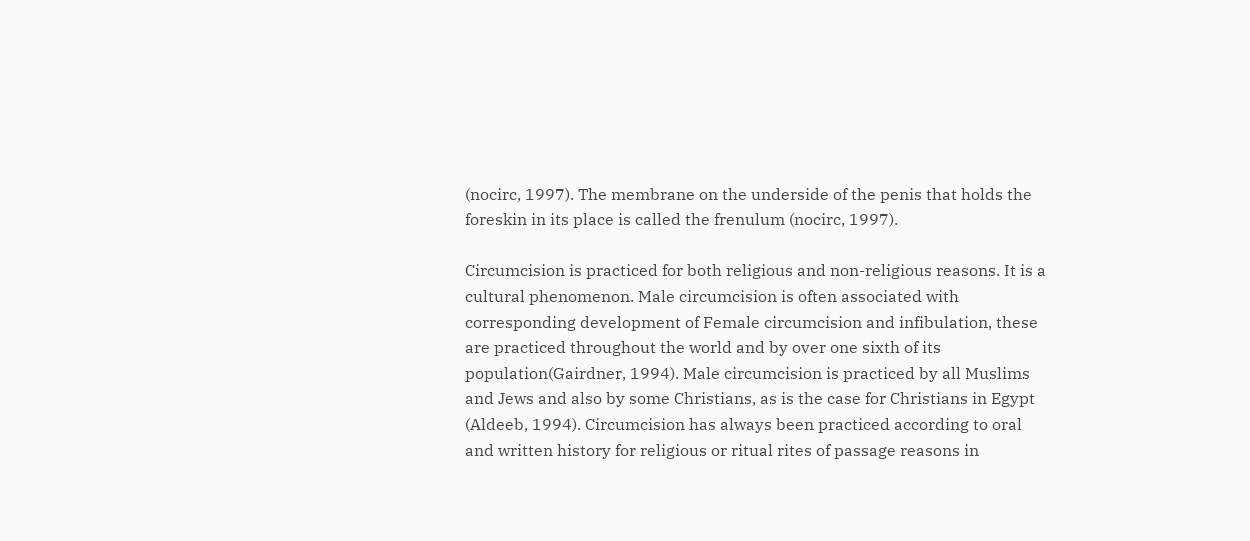(nocirc, 1997). The membrane on the underside of the penis that holds the foreskin in its place is called the frenulum (nocirc, 1997).

Circumcision is practiced for both religious and non-religious reasons. It is a cultural phenomenon. Male circumcision is often associated with corresponding development of Female circumcision and infibulation, these are practiced throughout the world and by over one sixth of its population(Gairdner, 1994). Male circumcision is practiced by all Muslims and Jews and also by some Christians, as is the case for Christians in Egypt (Aldeeb, 1994). Circumcision has always been practiced according to oral and written history for religious or ritual rites of passage reasons in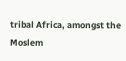tribal Africa, amongst the Moslem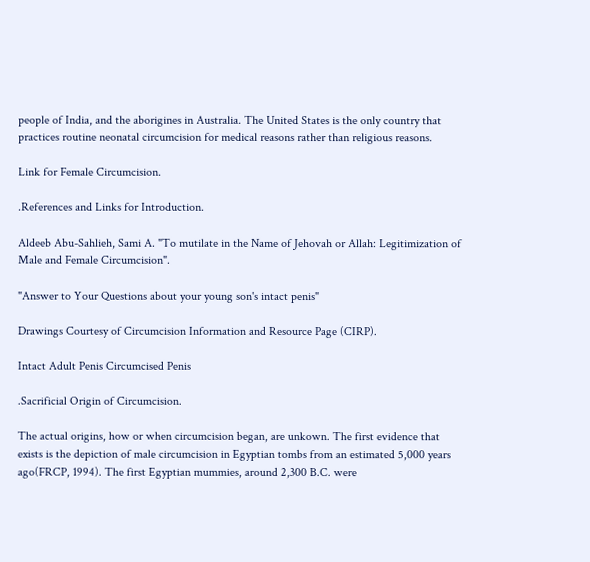people of India, and the aborigines in Australia. The United States is the only country that practices routine neonatal circumcision for medical reasons rather than religious reasons.

Link for Female Circumcision.

.References and Links for Introduction.

Aldeeb Abu-Sahlieh, Sami A. "To mutilate in the Name of Jehovah or Allah: Legitimization of Male and Female Circumcision".

"Answer to Your Questions about your young son's intact penis"

Drawings Courtesy of Circumcision Information and Resource Page (CIRP).

Intact Adult Penis Circumcised Penis

.Sacrificial Origin of Circumcision.

The actual origins, how or when circumcision began, are unkown. The first evidence that exists is the depiction of male circumcision in Egyptian tombs from an estimated 5,000 years ago(FRCP, 1994). The first Egyptian mummies, around 2,300 B.C. were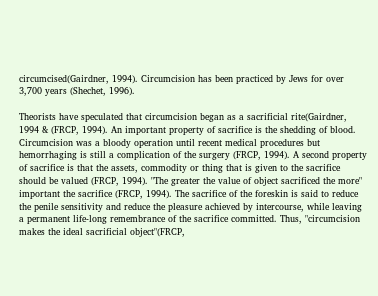circumcised(Gairdner, 1994). Circumcision has been practiced by Jews for over 3,700 years (Shechet, 1996).

Theorists have speculated that circumcision began as a sacrificial rite(Gairdner, 1994 & (FRCP, 1994). An important property of sacrifice is the shedding of blood. Circumcision was a bloody operation until recent medical procedures but hemorrhaging is still a complication of the surgery (FRCP, 1994). A second property of sacrifice is that the assets, commodity or thing that is given to the sacrifice should be valued (FRCP, 1994). "The greater the value of object sacrificed the more" important the sacrifice (FRCP, 1994). The sacrifice of the foreskin is said to reduce the penile sensitivity and reduce the pleasure achieved by intercourse, while leaving a permanent life-long remembrance of the sacrifice committed. Thus, "circumcision makes the ideal sacrificial object"(FRCP,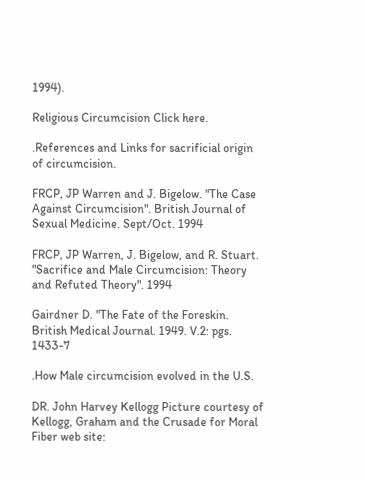1994).

Religious Circumcision Click here.

.References and Links for sacrificial origin of circumcision.

FRCP, JP Warren and J. Bigelow. "The Case Against Circumcision". British Journal of Sexual Medicine. Sept/Oct. 1994

FRCP, JP Warren, J. Bigelow, and R. Stuart. "Sacrifice and Male Circumcision: Theory and Refuted Theory". 1994

Gairdner D. "The Fate of the Foreskin. British Medical Journal. 1949. V.2: pgs. 1433-7

.How Male circumcision evolved in the U.S.

DR. John Harvey Kellogg Picture courtesy of Kellogg, Graham and the Crusade for Moral Fiber web site: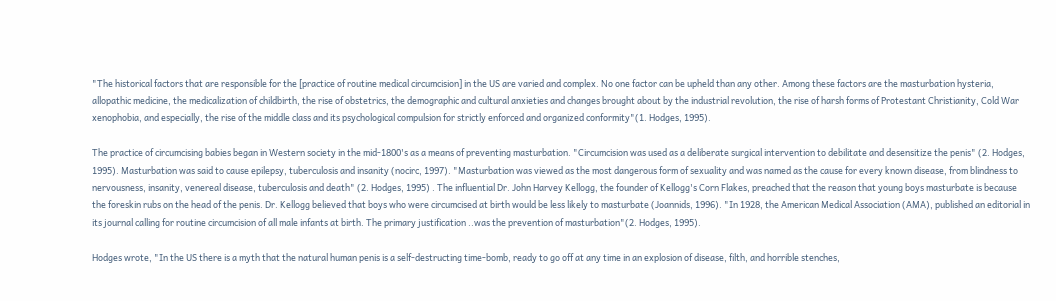"The historical factors that are responsible for the [practice of routine medical circumcision] in the US are varied and complex. No one factor can be upheld than any other. Among these factors are the masturbation hysteria, allopathic medicine, the medicalization of childbirth, the rise of obstetrics, the demographic and cultural anxieties and changes brought about by the industrial revolution, the rise of harsh forms of Protestant Christianity, Cold War xenophobia, and especially, the rise of the middle class and its psychological compulsion for strictly enforced and organized conformity"(1. Hodges, 1995).

The practice of circumcising babies began in Western society in the mid-1800's as a means of preventing masturbation. "Circumcision was used as a deliberate surgical intervention to debilitate and desensitize the penis" (2. Hodges, 1995). Masturbation was said to cause epilepsy, tuberculosis and insanity (nocirc, 1997). "Masturbation was viewed as the most dangerous form of sexuality and was named as the cause for every known disease, from blindness to nervousness, insanity, venereal disease, tuberculosis and death" (2. Hodges, 1995) . The influential Dr. John Harvey Kellogg, the founder of Kellogg's Corn Flakes, preached that the reason that young boys masturbate is because the foreskin rubs on the head of the penis. Dr. Kellogg believed that boys who were circumcised at birth would be less likely to masturbate (Joannids, 1996). "In 1928, the American Medical Association (AMA), published an editorial in its journal calling for routine circumcision of all male infants at birth. The primary justification ..was the prevention of masturbation"(2. Hodges, 1995).

Hodges wrote, "In the US there is a myth that the natural human penis is a self-destructing time-bomb, ready to go off at any time in an explosion of disease, filth, and horrible stenches,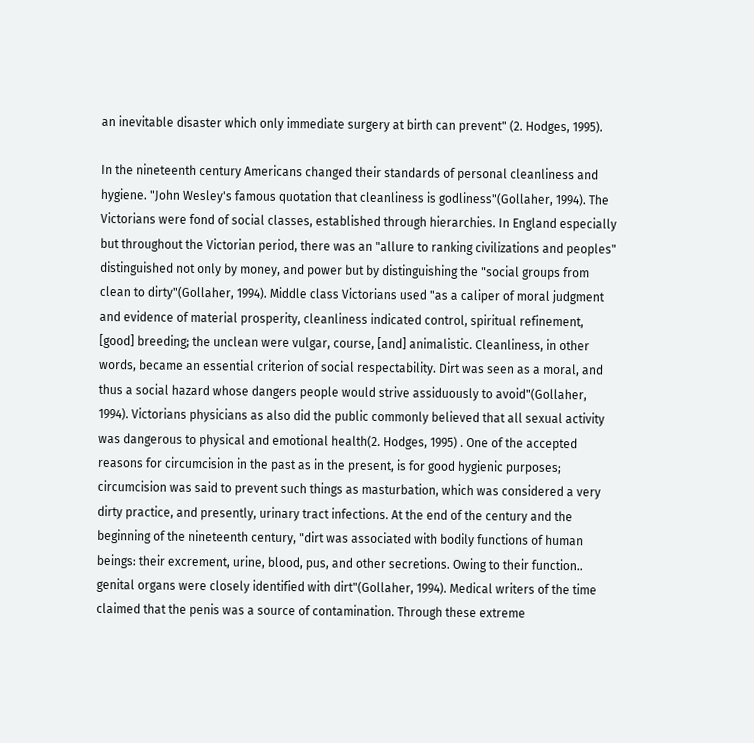an inevitable disaster which only immediate surgery at birth can prevent" (2. Hodges, 1995).

In the nineteenth century Americans changed their standards of personal cleanliness and hygiene. "John Wesley's famous quotation that cleanliness is godliness"(Gollaher, 1994). The Victorians were fond of social classes, established through hierarchies. In England especially but throughout the Victorian period, there was an "allure to ranking civilizations and peoples" distinguished not only by money, and power but by distinguishing the "social groups from clean to dirty"(Gollaher, 1994). Middle class Victorians used "as a caliper of moral judgment and evidence of material prosperity, cleanliness indicated control, spiritual refinement, [good] breeding; the unclean were vulgar, course, [and] animalistic. Cleanliness, in other words, became an essential criterion of social respectability. Dirt was seen as a moral, and thus a social hazard whose dangers people would strive assiduously to avoid"(Gollaher, 1994). Victorians physicians as also did the public commonly believed that all sexual activity was dangerous to physical and emotional health(2. Hodges, 1995) . One of the accepted reasons for circumcision in the past as in the present, is for good hygienic purposes; circumcision was said to prevent such things as masturbation, which was considered a very dirty practice, and presently, urinary tract infections. At the end of the century and the beginning of the nineteenth century, "dirt was associated with bodily functions of human beings: their excrement, urine, blood, pus, and other secretions. Owing to their function.. genital organs were closely identified with dirt"(Gollaher, 1994). Medical writers of the time claimed that the penis was a source of contamination. Through these extreme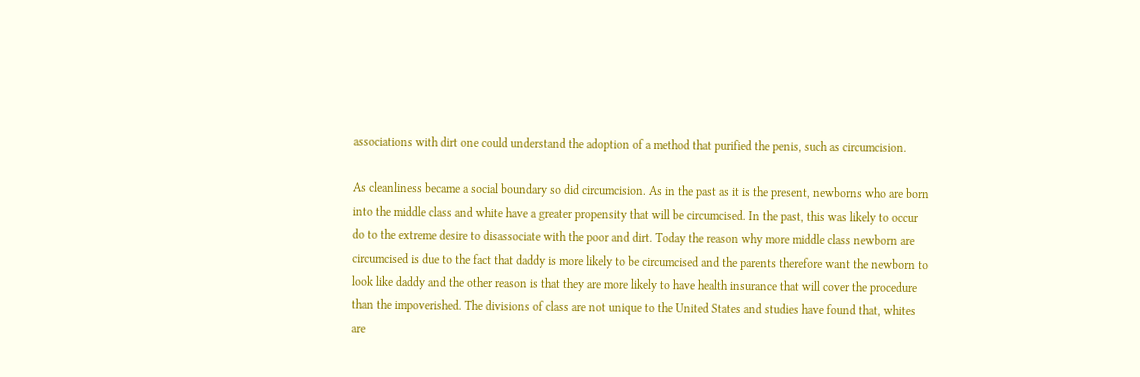associations with dirt one could understand the adoption of a method that purified the penis, such as circumcision.

As cleanliness became a social boundary so did circumcision. As in the past as it is the present, newborns who are born into the middle class and white have a greater propensity that will be circumcised. In the past, this was likely to occur do to the extreme desire to disassociate with the poor and dirt. Today the reason why more middle class newborn are circumcised is due to the fact that daddy is more likely to be circumcised and the parents therefore want the newborn to look like daddy and the other reason is that they are more likely to have health insurance that will cover the procedure than the impoverished. The divisions of class are not unique to the United States and studies have found that, whites are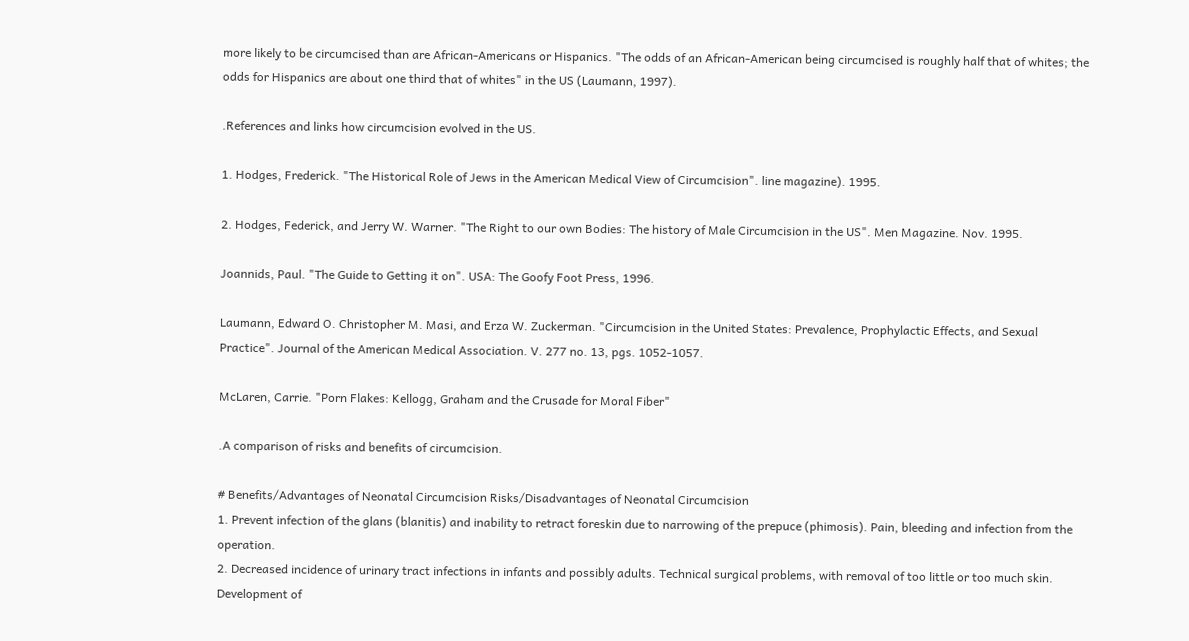more likely to be circumcised than are African-Americans or Hispanics. "The odds of an African-American being circumcised is roughly half that of whites; the odds for Hispanics are about one third that of whites" in the US (Laumann, 1997).

.References and links how circumcision evolved in the US.

1. Hodges, Frederick. "The Historical Role of Jews in the American Medical View of Circumcision". line magazine). 1995.

2. Hodges, Federick, and Jerry W. Warner. "The Right to our own Bodies: The history of Male Circumcision in the US". Men Magazine. Nov. 1995.

Joannids, Paul. "The Guide to Getting it on". USA: The Goofy Foot Press, 1996.

Laumann, Edward O. Christopher M. Masi, and Erza W. Zuckerman. "Circumcision in the United States: Prevalence, Prophylactic Effects, and Sexual Practice". Journal of the American Medical Association. V. 277 no. 13, pgs. 1052-1057.

McLaren, Carrie. "Porn Flakes: Kellogg, Graham and the Crusade for Moral Fiber"

.A comparison of risks and benefits of circumcision.

# Benefits/Advantages of Neonatal Circumcision Risks/Disadvantages of Neonatal Circumcision
1. Prevent infection of the glans (blanitis) and inability to retract foreskin due to narrowing of the prepuce (phimosis). Pain, bleeding and infection from the operation.
2. Decreased incidence of urinary tract infections in infants and possibly adults. Technical surgical problems, with removal of too little or too much skin. Development of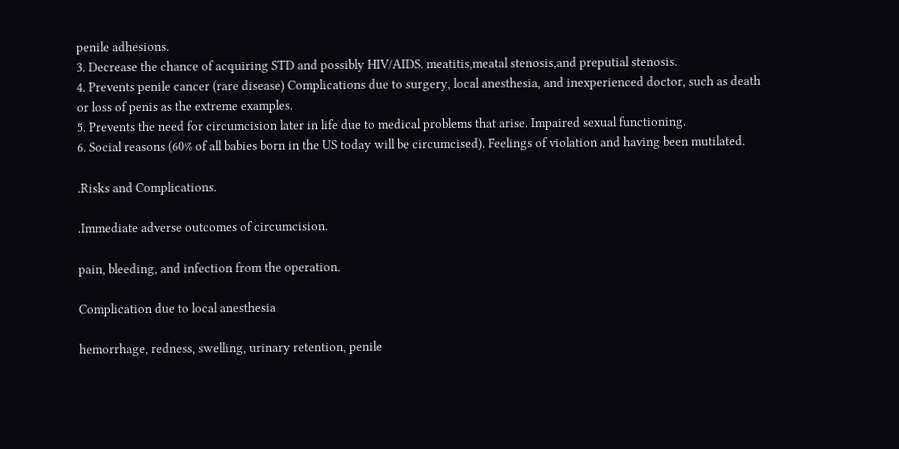penile adhesions.
3. Decrease the chance of acquiring STD and possibly HIV/AIDS. meatitis,meatal stenosis,and preputial stenosis.
4. Prevents penile cancer (rare disease) Complications due to surgery, local anesthesia, and inexperienced doctor, such as death or loss of penis as the extreme examples.
5. Prevents the need for circumcision later in life due to medical problems that arise. Impaired sexual functioning.
6. Social reasons (60% of all babies born in the US today will be circumcised). Feelings of violation and having been mutilated.

.Risks and Complications.

.Immediate adverse outcomes of circumcision.

pain, bleeding, and infection from the operation.

Complication due to local anesthesia

hemorrhage, redness, swelling, urinary retention, penile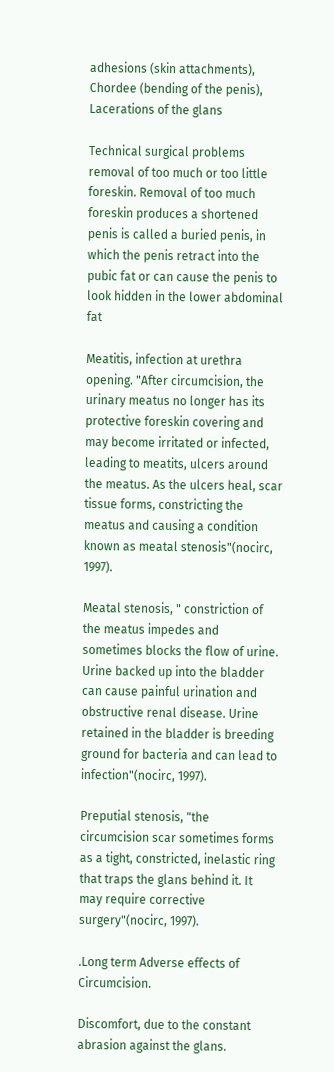adhesions (skin attachments), Chordee (bending of the penis), Lacerations of the glans

Technical surgical problems removal of too much or too little foreskin. Removal of too much foreskin produces a shortened penis is called a buried penis, in which the penis retract into the pubic fat or can cause the penis to look hidden in the lower abdominal fat

Meatitis, infection at urethra opening. "After circumcision, the urinary meatus no longer has its protective foreskin covering and may become irritated or infected, leading to meatits, ulcers around the meatus. As the ulcers heal, scar tissue forms, constricting the meatus and causing a condition known as meatal stenosis"(nocirc, 1997).

Meatal stenosis, " constriction of the meatus impedes and sometimes blocks the flow of urine. Urine backed up into the bladder can cause painful urination and obstructive renal disease. Urine retained in the bladder is breeding ground for bacteria and can lead to infection"(nocirc, 1997).

Preputial stenosis, "the circumcision scar sometimes forms as a tight, constricted, inelastic ring that traps the glans behind it. It may require corrective surgery"(nocirc, 1997).

.Long term Adverse effects of Circumcision.

Discomfort, due to the constant abrasion against the glans.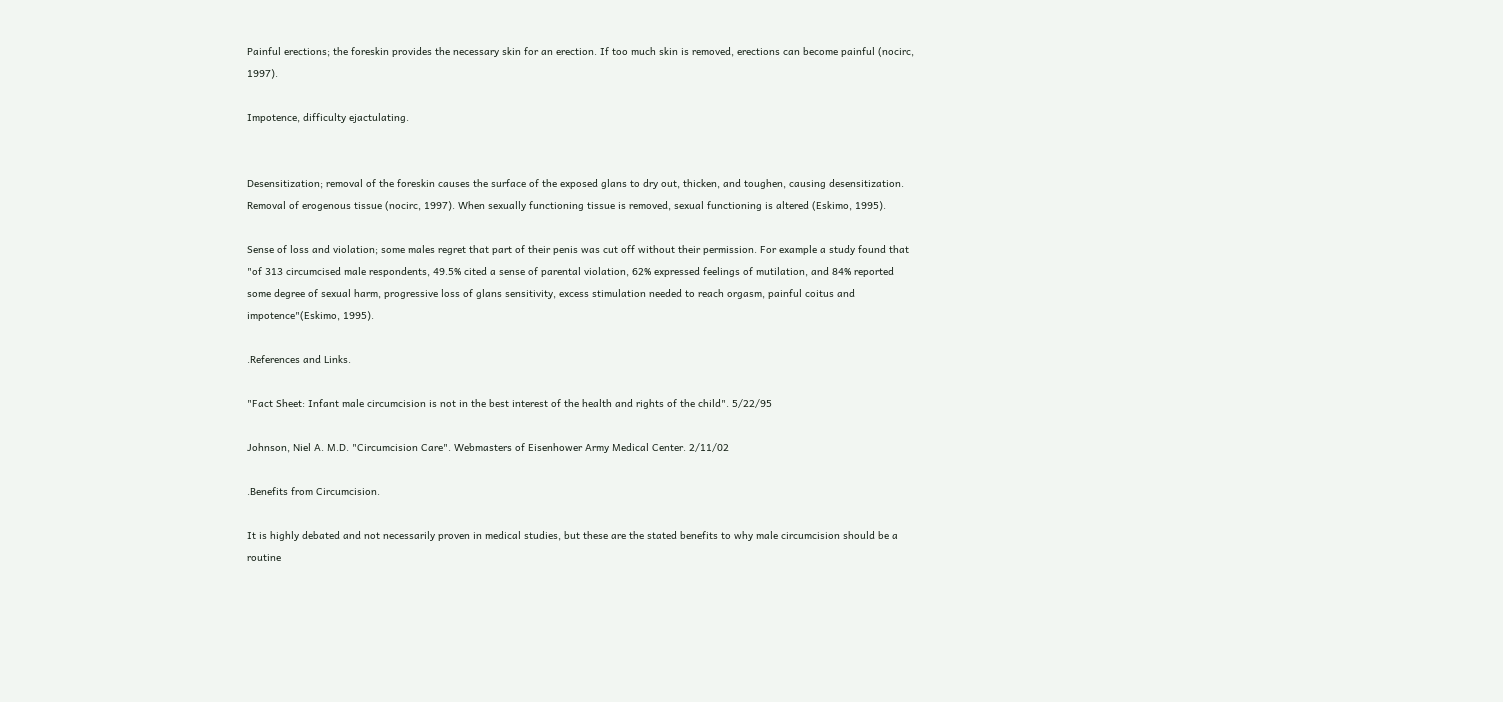Painful erections; the foreskin provides the necessary skin for an erection. If too much skin is removed, erections can become painful (nocirc, 1997).

Impotence, difficulty ejactulating.


Desensitization; removal of the foreskin causes the surface of the exposed glans to dry out, thicken, and toughen, causing desensitization. Removal of erogenous tissue (nocirc, 1997). When sexually functioning tissue is removed, sexual functioning is altered (Eskimo, 1995).

Sense of loss and violation; some males regret that part of their penis was cut off without their permission. For example a study found that "of 313 circumcised male respondents, 49.5% cited a sense of parental violation, 62% expressed feelings of mutilation, and 84% reported some degree of sexual harm, progressive loss of glans sensitivity, excess stimulation needed to reach orgasm, painful coitus and impotence"(Eskimo, 1995).

.References and Links.

"Fact Sheet: Infant male circumcision is not in the best interest of the health and rights of the child". 5/22/95

Johnson, Niel A. M.D. "Circumcision Care". Webmasters of Eisenhower Army Medical Center. 2/11/02

.Benefits from Circumcision.

It is highly debated and not necessarily proven in medical studies, but these are the stated benefits to why male circumcision should be a routine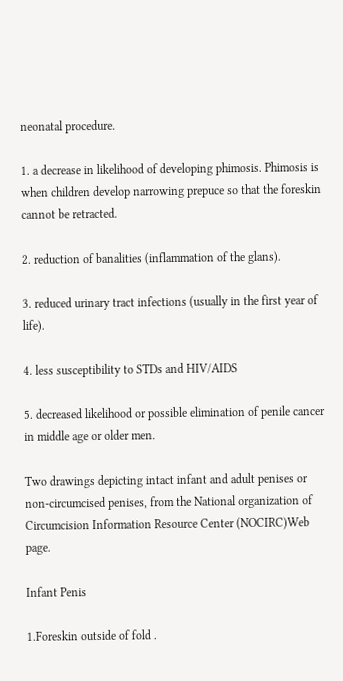neonatal procedure.

1. a decrease in likelihood of developing phimosis. Phimosis is when children develop narrowing prepuce so that the foreskin cannot be retracted.

2. reduction of banalities (inflammation of the glans).

3. reduced urinary tract infections (usually in the first year of life).

4. less susceptibility to STDs and HIV/AIDS

5. decreased likelihood or possible elimination of penile cancer in middle age or older men.

Two drawings depicting intact infant and adult penises or non-circumcised penises, from the National organization of Circumcision Information Resource Center (NOCIRC)Web page.

Infant Penis

1.Foreskin outside of fold .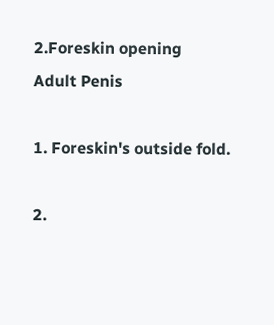2.Foreskin opening
Adult Penis

1. Foreskin's outside fold.

2.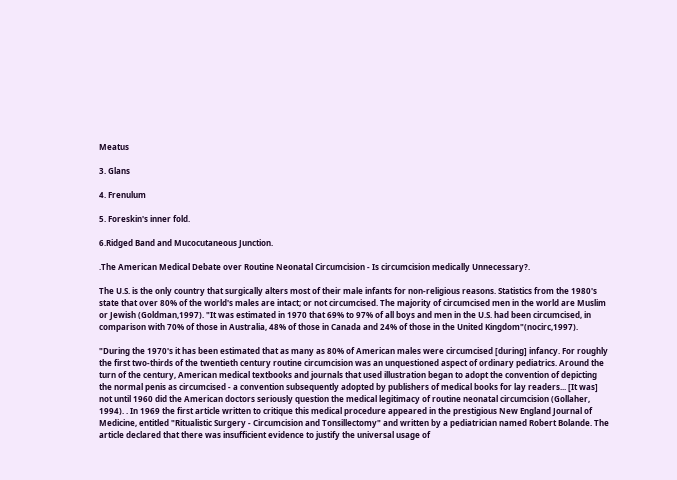Meatus

3. Glans

4. Frenulum

5. Foreskin's inner fold.

6.Ridged Band and Mucocutaneous Junction.

.The American Medical Debate over Routine Neonatal Circumcision - Is circumcision medically Unnecessary?.

The U.S. is the only country that surgically alters most of their male infants for non-religious reasons. Statistics from the 1980's state that over 80% of the world's males are intact; or not circumcised. The majority of circumcised men in the world are Muslim or Jewish (Goldman,1997). "It was estimated in 1970 that 69% to 97% of all boys and men in the U.S. had been circumcised, in comparison with 70% of those in Australia, 48% of those in Canada and 24% of those in the United Kingdom"(nocirc,1997).

"During the 1970's it has been estimated that as many as 80% of American males were circumcised [during] infancy. For roughly the first two-thirds of the twentieth century routine circumcision was an unquestioned aspect of ordinary pediatrics. Around the turn of the century, American medical textbooks and journals that used illustration began to adopt the convention of depicting the normal penis as circumcised - a convention subsequently adopted by publishers of medical books for lay readers... [It was] not until 1960 did the American doctors seriously question the medical legitimacy of routine neonatal circumcision (Gollaher, 1994). . In 1969 the first article written to critique this medical procedure appeared in the prestigious New England Journal of Medicine, entitled "Ritualistic Surgery - Circumcision and Tonsillectomy" and written by a pediatrician named Robert Bolande. The article declared that there was insufficient evidence to justify the universal usage of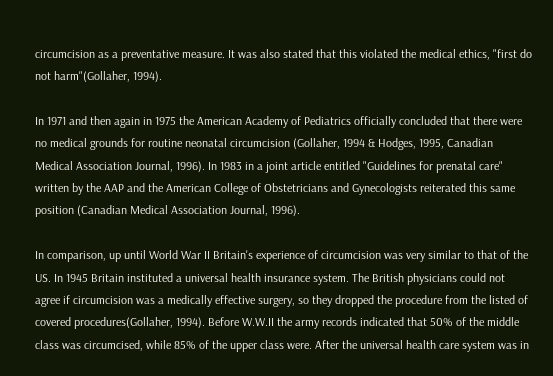circumcision as a preventative measure. It was also stated that this violated the medical ethics, "first do not harm"(Gollaher, 1994).

In 1971 and then again in 1975 the American Academy of Pediatrics officially concluded that there were no medical grounds for routine neonatal circumcision (Gollaher, 1994 & Hodges, 1995, Canadian Medical Association Journal, 1996). In 1983 in a joint article entitled "Guidelines for prenatal care" written by the AAP and the American College of Obstetricians and Gynecologists reiterated this same position (Canadian Medical Association Journal, 1996).

In comparison, up until World War II Britain's experience of circumcision was very similar to that of the US. In 1945 Britain instituted a universal health insurance system. The British physicians could not agree if circumcision was a medically effective surgery, so they dropped the procedure from the listed of covered procedures(Gollaher, 1994). Before W.W.II the army records indicated that 50% of the middle class was circumcised, while 85% of the upper class were. After the universal health care system was in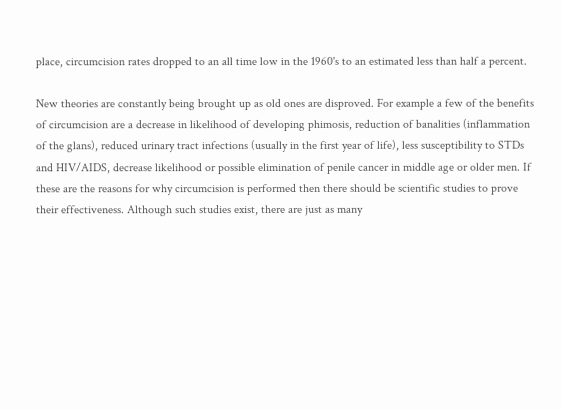place, circumcision rates dropped to an all time low in the 1960's to an estimated less than half a percent.

New theories are constantly being brought up as old ones are disproved. For example a few of the benefits of circumcision are a decrease in likelihood of developing phimosis, reduction of banalities (inflammation of the glans), reduced urinary tract infections (usually in the first year of life), less susceptibility to STDs and HIV/AIDS, decrease likelihood or possible elimination of penile cancer in middle age or older men. If these are the reasons for why circumcision is performed then there should be scientific studies to prove their effectiveness. Although such studies exist, there are just as many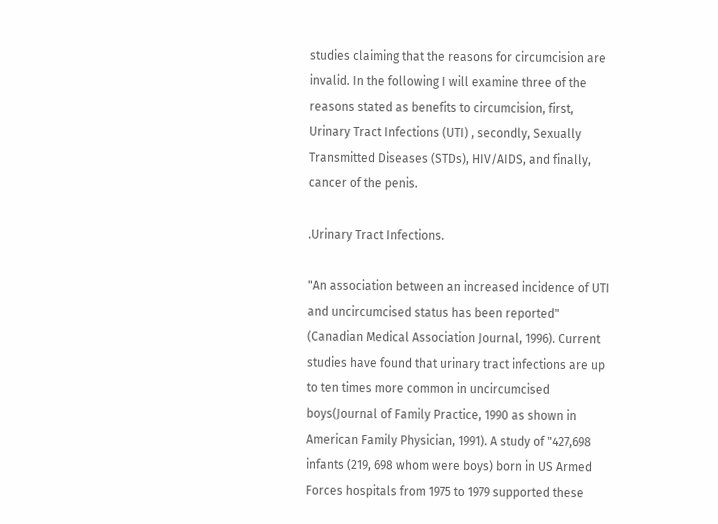studies claiming that the reasons for circumcision are invalid. In the following I will examine three of the reasons stated as benefits to circumcision, first, Urinary Tract Infections (UTI) , secondly, Sexually Transmitted Diseases (STDs), HIV/AIDS, and finally, cancer of the penis.

.Urinary Tract Infections.

"An association between an increased incidence of UTI and uncircumcised status has been reported" (Canadian Medical Association Journal, 1996). Current studies have found that urinary tract infections are up to ten times more common in uncircumcised boys(Journal of Family Practice, 1990 as shown in American Family Physician, 1991). A study of "427,698 infants (219, 698 whom were boys) born in US Armed Forces hospitals from 1975 to 1979 supported these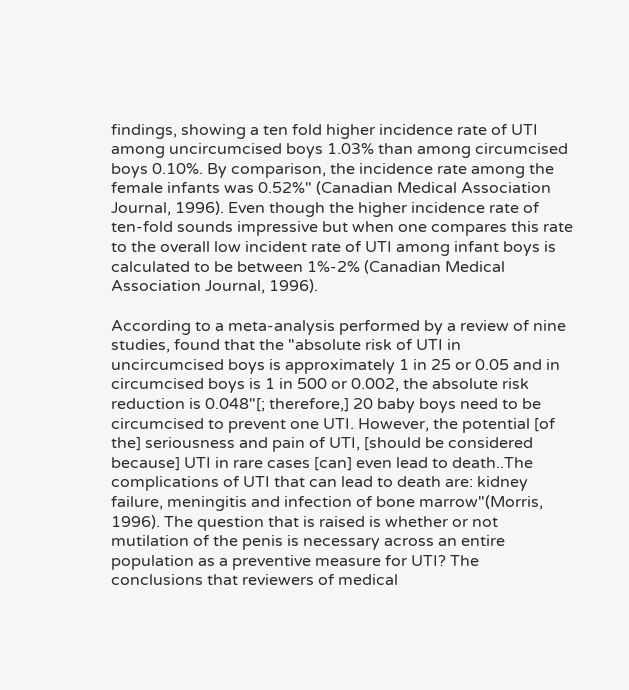findings, showing a ten fold higher incidence rate of UTI among uncircumcised boys 1.03% than among circumcised boys 0.10%. By comparison, the incidence rate among the female infants was 0.52%" (Canadian Medical Association Journal, 1996). Even though the higher incidence rate of ten-fold sounds impressive but when one compares this rate to the overall low incident rate of UTI among infant boys is calculated to be between 1%-2% (Canadian Medical Association Journal, 1996).

According to a meta-analysis performed by a review of nine studies, found that the "absolute risk of UTI in uncircumcised boys is approximately 1 in 25 or 0.05 and in circumcised boys is 1 in 500 or 0.002, the absolute risk reduction is 0.048"[; therefore,] 20 baby boys need to be circumcised to prevent one UTI. However, the potential [of the] seriousness and pain of UTI, [should be considered because] UTI in rare cases [can] even lead to death..The complications of UTI that can lead to death are: kidney failure, meningitis and infection of bone marrow"(Morris, 1996). The question that is raised is whether or not mutilation of the penis is necessary across an entire population as a preventive measure for UTI? The conclusions that reviewers of medical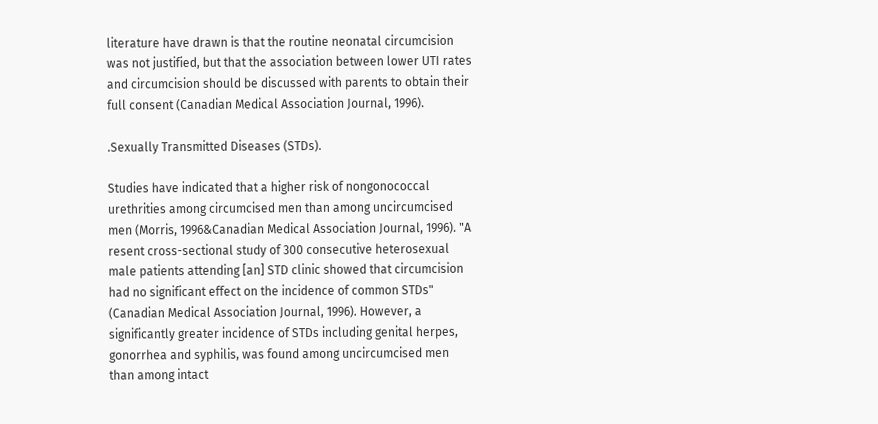literature have drawn is that the routine neonatal circumcision was not justified, but that the association between lower UTI rates and circumcision should be discussed with parents to obtain their full consent (Canadian Medical Association Journal, 1996).

.Sexually Transmitted Diseases (STDs).

Studies have indicated that a higher risk of nongonococcal urethrities among circumcised men than among uncircumcised men (Morris, 1996&Canadian Medical Association Journal, 1996). "A resent cross-sectional study of 300 consecutive heterosexual male patients attending [an] STD clinic showed that circumcision had no significant effect on the incidence of common STDs" (Canadian Medical Association Journal, 1996). However, a significantly greater incidence of STDs including genital herpes, gonorrhea and syphilis, was found among uncircumcised men than among intact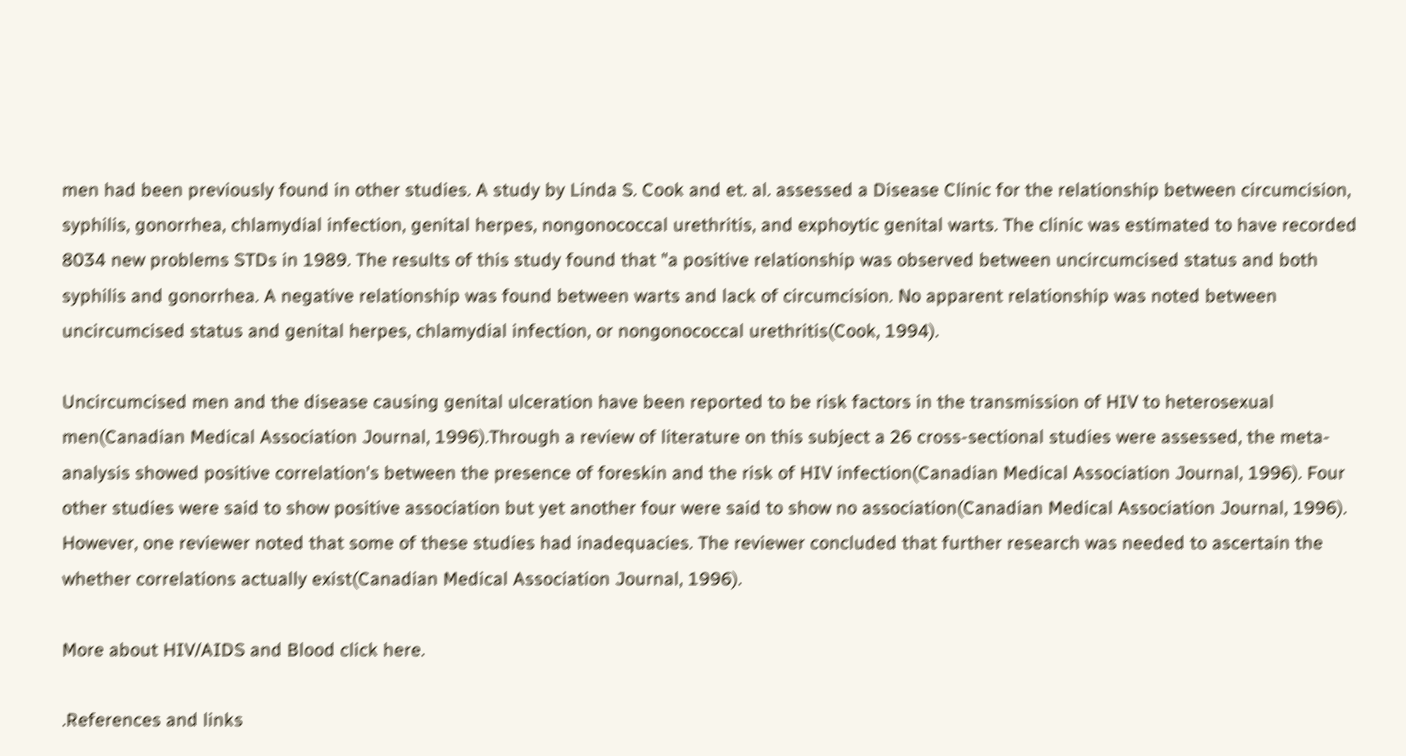men had been previously found in other studies. A study by Linda S. Cook and et. al. assessed a Disease Clinic for the relationship between circumcision, syphilis, gonorrhea, chlamydial infection, genital herpes, nongonococcal urethritis, and exphoytic genital warts. The clinic was estimated to have recorded 8034 new problems STDs in 1989. The results of this study found that "a positive relationship was observed between uncircumcised status and both syphilis and gonorrhea. A negative relationship was found between warts and lack of circumcision. No apparent relationship was noted between uncircumcised status and genital herpes, chlamydial infection, or nongonococcal urethritis(Cook, 1994).

Uncircumcised men and the disease causing genital ulceration have been reported to be risk factors in the transmission of HIV to heterosexual men(Canadian Medical Association Journal, 1996).Through a review of literature on this subject a 26 cross-sectional studies were assessed, the meta-analysis showed positive correlation's between the presence of foreskin and the risk of HIV infection(Canadian Medical Association Journal, 1996). Four other studies were said to show positive association but yet another four were said to show no association(Canadian Medical Association Journal, 1996). However, one reviewer noted that some of these studies had inadequacies. The reviewer concluded that further research was needed to ascertain the whether correlations actually exist(Canadian Medical Association Journal, 1996).

More about HIV/AIDS and Blood click here.

.References and links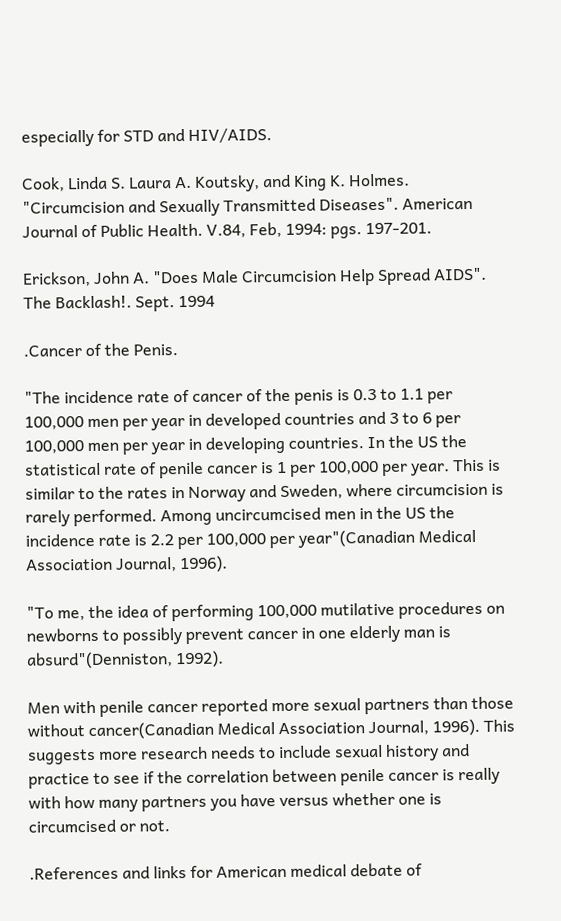especially for STD and HIV/AIDS.

Cook, Linda S. Laura A. Koutsky, and King K. Holmes. "Circumcision and Sexually Transmitted Diseases". American Journal of Public Health. V.84, Feb, 1994: pgs. 197-201.

Erickson, John A. "Does Male Circumcision Help Spread AIDS". The Backlash!. Sept. 1994

.Cancer of the Penis.

"The incidence rate of cancer of the penis is 0.3 to 1.1 per 100,000 men per year in developed countries and 3 to 6 per 100,000 men per year in developing countries. In the US the statistical rate of penile cancer is 1 per 100,000 per year. This is similar to the rates in Norway and Sweden, where circumcision is rarely performed. Among uncircumcised men in the US the incidence rate is 2.2 per 100,000 per year"(Canadian Medical Association Journal, 1996).

"To me, the idea of performing 100,000 mutilative procedures on newborns to possibly prevent cancer in one elderly man is absurd"(Denniston, 1992).

Men with penile cancer reported more sexual partners than those without cancer(Canadian Medical Association Journal, 1996). This suggests more research needs to include sexual history and practice to see if the correlation between penile cancer is really with how many partners you have versus whether one is circumcised or not.

.References and links for American medical debate of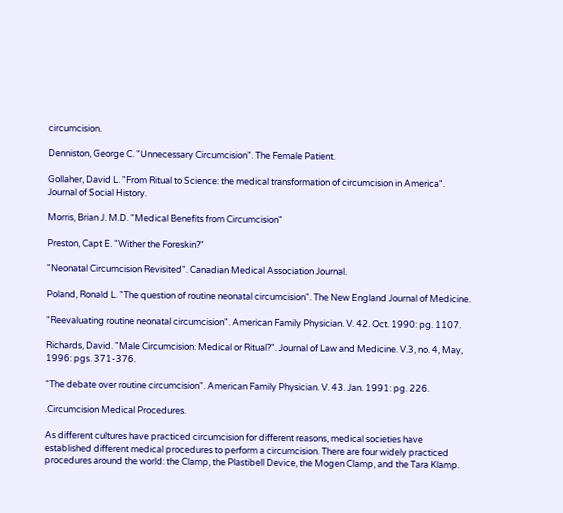circumcision.

Denniston, George C. "Unnecessary Circumcision". The Female Patient.

Gollaher, David L. "From Ritual to Science: the medical transformation of circumcision in America". Journal of Social History.

Morris, Brian J. M.D. "Medical Benefits from Circumcision"

Preston, Capt E. "Wither the Foreskin?"

"Neonatal Circumcision Revisited". Canadian Medical Association Journal.

Poland, Ronald L. "The question of routine neonatal circumcision". The New England Journal of Medicine.

"Reevaluating routine neonatal circumcision". American Family Physician. V. 42. Oct. 1990: pg. 1107.

Richards, David. "Male Circumcision: Medical or Ritual?". Journal of Law and Medicine. V.3, no. 4, May, 1996: pgs. 371-376.

"The debate over routine circumcision". American Family Physician. V. 43. Jan. 1991: pg. 226.

.Circumcision Medical Procedures.

As different cultures have practiced circumcision for different reasons, medical societies have established different medical procedures to perform a circumcision. There are four widely practiced procedures around the world: the Clamp, the Plastibell Device, the Mogen Clamp, and the Tara Klamp.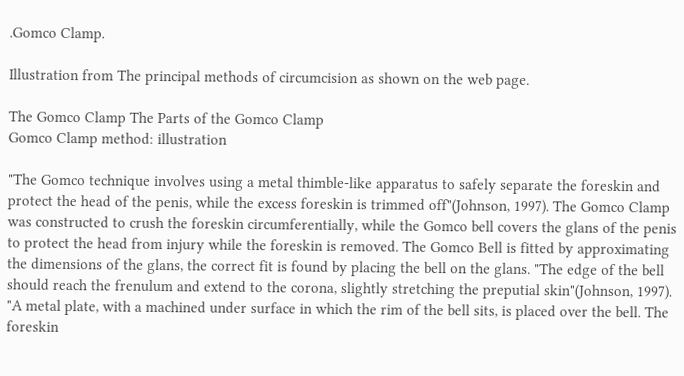.Gomco Clamp.

Illustration from The principal methods of circumcision as shown on the web page.

The Gomco Clamp The Parts of the Gomco Clamp
Gomco Clamp method: illustration

"The Gomco technique involves using a metal thimble-like apparatus to safely separate the foreskin and protect the head of the penis, while the excess foreskin is trimmed off"(Johnson, 1997). The Gomco Clamp was constructed to crush the foreskin circumferentially, while the Gomco bell covers the glans of the penis to protect the head from injury while the foreskin is removed. The Gomco Bell is fitted by approximating the dimensions of the glans, the correct fit is found by placing the bell on the glans. "The edge of the bell should reach the frenulum and extend to the corona, slightly stretching the preputial skin"(Johnson, 1997). "A metal plate, with a machined under surface in which the rim of the bell sits, is placed over the bell. The foreskin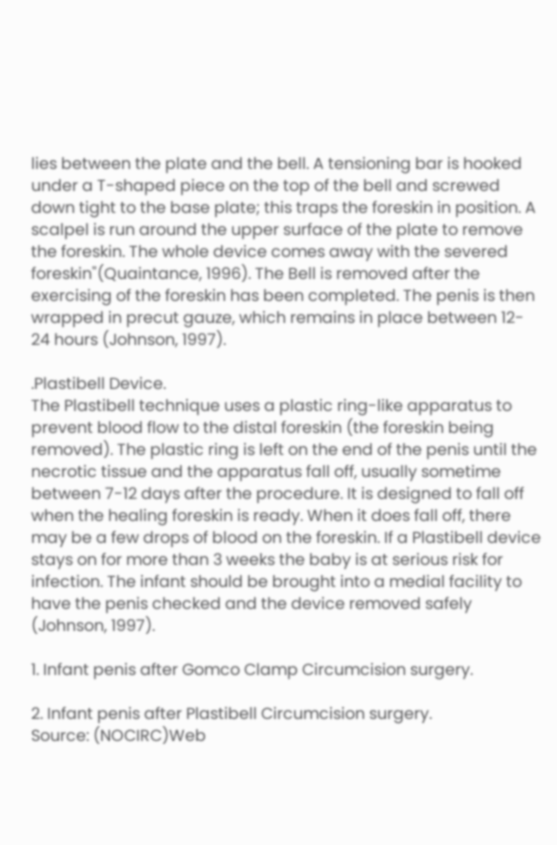lies between the plate and the bell. A tensioning bar is hooked under a T-shaped piece on the top of the bell and screwed down tight to the base plate; this traps the foreskin in position. A scalpel is run around the upper surface of the plate to remove the foreskin. The whole device comes away with the severed foreskin"(Quaintance, 1996). The Bell is removed after the exercising of the foreskin has been completed. The penis is then wrapped in precut gauze, which remains in place between 12- 24 hours (Johnson, 1997).

.Plastibell Device.
The Plastibell technique uses a plastic ring-like apparatus to prevent blood flow to the distal foreskin (the foreskin being removed). The plastic ring is left on the end of the penis until the necrotic tissue and the apparatus fall off, usually sometime between 7-12 days after the procedure. It is designed to fall off when the healing foreskin is ready. When it does fall off, there may be a few drops of blood on the foreskin. If a Plastibell device stays on for more than 3 weeks the baby is at serious risk for infection. The infant should be brought into a medial facility to have the penis checked and the device removed safely
(Johnson, 1997).

1. Infant penis after Gomco Clamp Circumcision surgery.

2. Infant penis after Plastibell Circumcision surgery.
Source: (NOCIRC)Web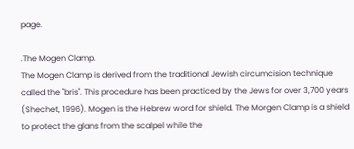page.

.The Mogen Clamp.
The Mogen Clamp is derived from the traditional Jewish circumcision technique called the "bris". This procedure has been practiced by the Jews for over 3,700 years (Shechet, 1996). Mogen is the Hebrew word for shield. The Morgen Clamp is a shield to protect the glans from the scalpel while the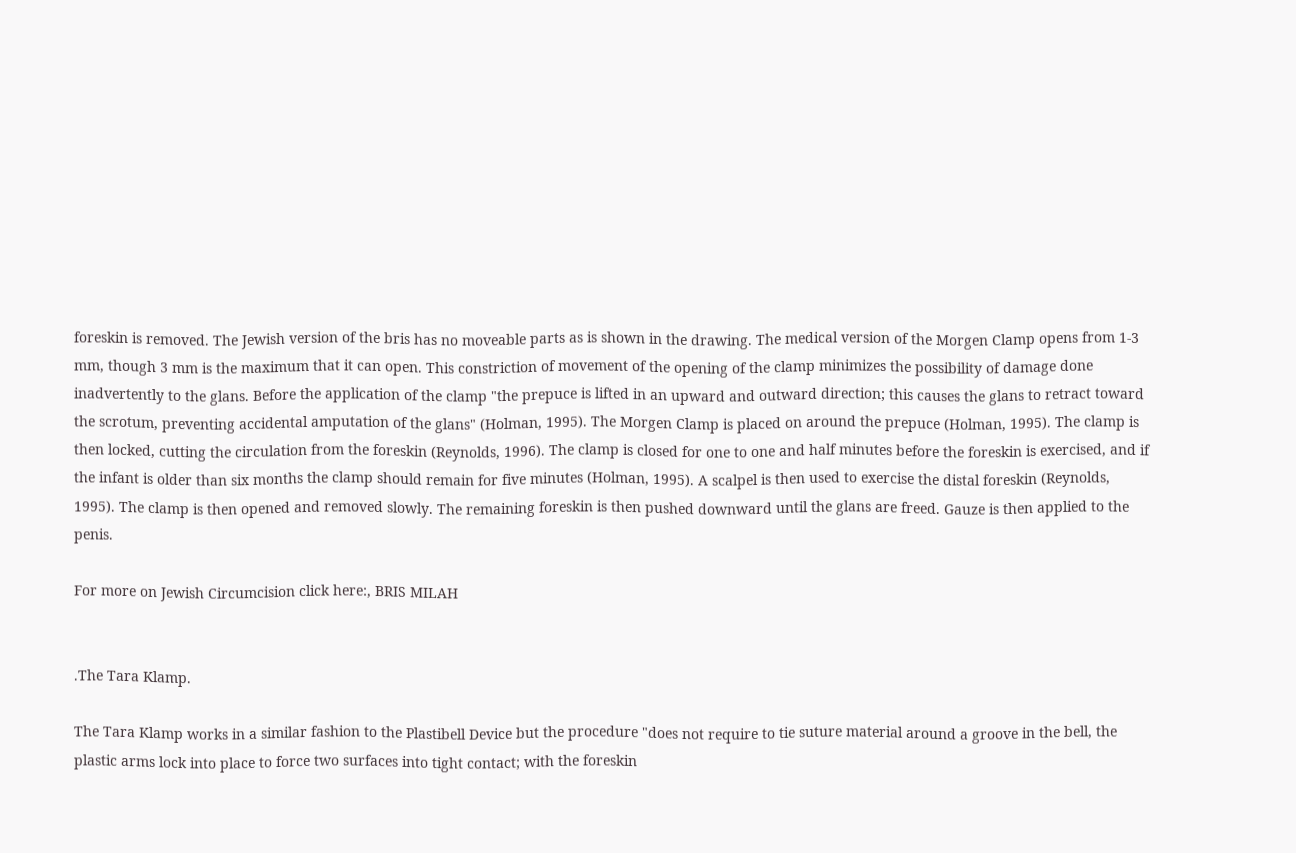foreskin is removed. The Jewish version of the bris has no moveable parts as is shown in the drawing. The medical version of the Morgen Clamp opens from 1-3 mm, though 3 mm is the maximum that it can open. This constriction of movement of the opening of the clamp minimizes the possibility of damage done inadvertently to the glans. Before the application of the clamp "the prepuce is lifted in an upward and outward direction; this causes the glans to retract toward the scrotum, preventing accidental amputation of the glans" (Holman, 1995). The Morgen Clamp is placed on around the prepuce (Holman, 1995). The clamp is then locked, cutting the circulation from the foreskin (Reynolds, 1996). The clamp is closed for one to one and half minutes before the foreskin is exercised, and if the infant is older than six months the clamp should remain for five minutes (Holman, 1995). A scalpel is then used to exercise the distal foreskin (Reynolds, 1995). The clamp is then opened and removed slowly. The remaining foreskin is then pushed downward until the glans are freed. Gauze is then applied to the penis.

For more on Jewish Circumcision click here:, BRIS MILAH


.The Tara Klamp.

The Tara Klamp works in a similar fashion to the Plastibell Device but the procedure "does not require to tie suture material around a groove in the bell, the plastic arms lock into place to force two surfaces into tight contact; with the foreskin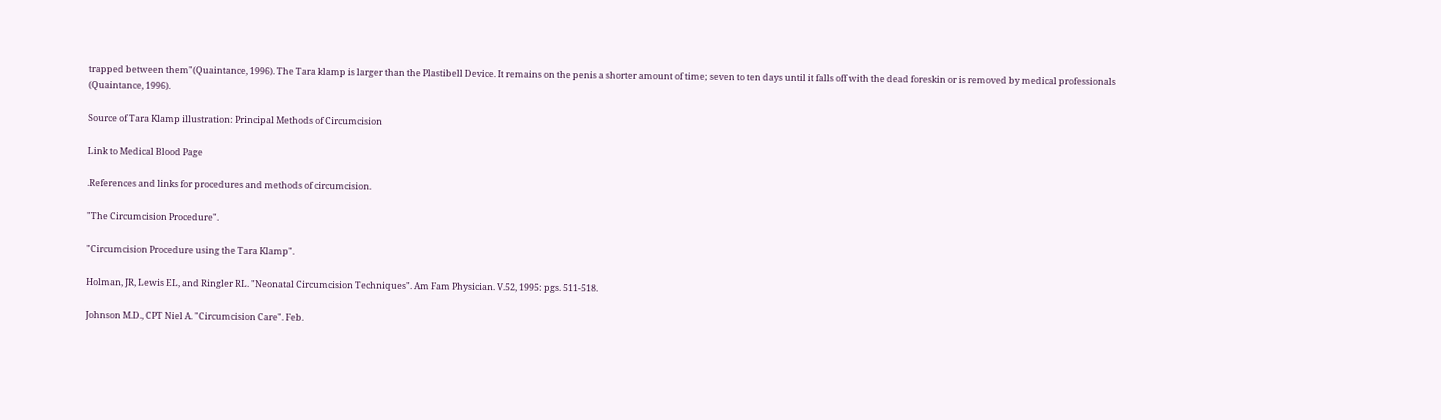trapped between them"(Quaintance, 1996). The Tara klamp is larger than the Plastibell Device. It remains on the penis a shorter amount of time; seven to ten days until it falls off with the dead foreskin or is removed by medical professionals (Quaintance, 1996).

Source of Tara Klamp illustration: Principal Methods of Circumcision

Link to Medical Blood Page

.References and links for procedures and methods of circumcision.

"The Circumcision Procedure".

"Circumcision Procedure using the Tara Klamp".

Holman, JR, Lewis EL, and Ringler RL. "Neonatal Circumcision Techniques". Am Fam Physician. V.52, 1995: pgs. 511-518.

Johnson M.D., CPT Niel A. "Circumcision Care". Feb.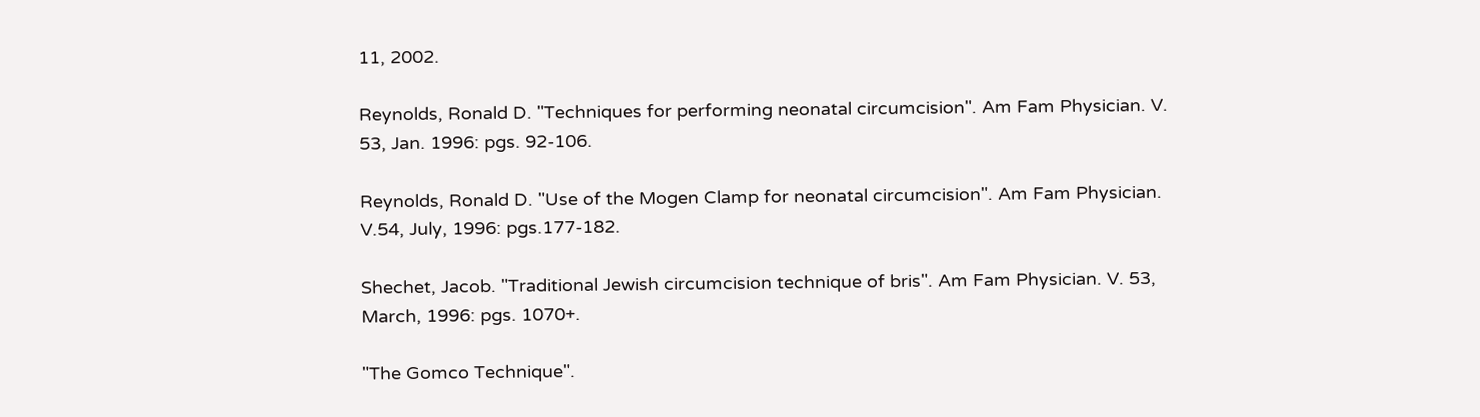11, 2002.

Reynolds, Ronald D. "Techniques for performing neonatal circumcision". Am Fam Physician. V. 53, Jan. 1996: pgs. 92-106.

Reynolds, Ronald D. "Use of the Mogen Clamp for neonatal circumcision". Am Fam Physician. V.54, July, 1996: pgs.177-182.

Shechet, Jacob. "Traditional Jewish circumcision technique of bris". Am Fam Physician. V. 53, March, 1996: pgs. 1070+.

"The Gomco Technique".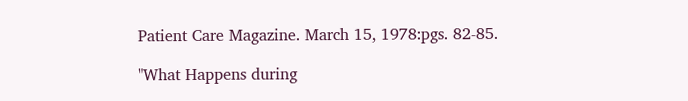Patient Care Magazine. March 15, 1978:pgs. 82-85.

"What Happens during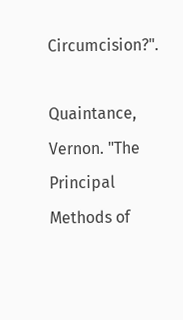Circumcision?".

Quaintance, Vernon. "The Principal Methods of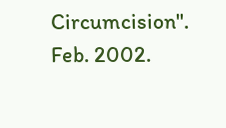Circumcision". Feb. 2002.